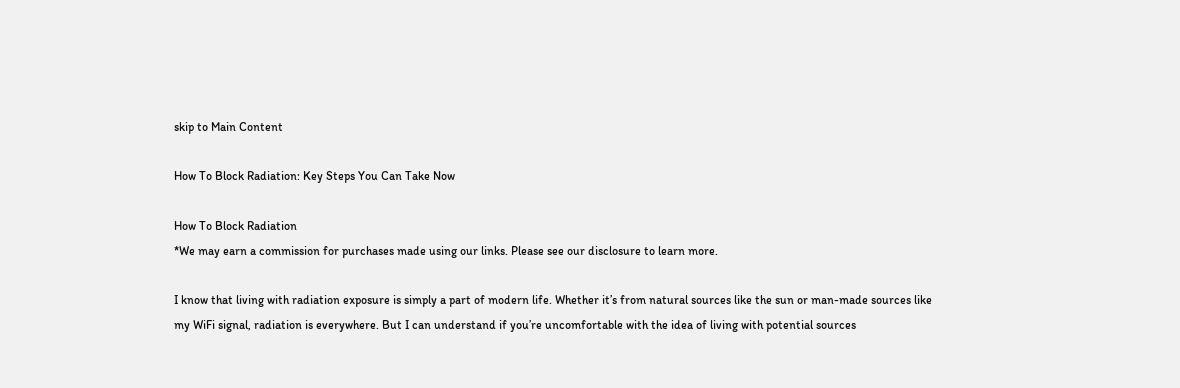skip to Main Content

How To Block Radiation: Key Steps You Can Take Now

How To Block Radiation
*We may earn a commission for purchases made using our links. Please see our disclosure to learn more.

I know that living with radiation exposure is simply a part of modern life. Whether it’s from natural sources like the sun or man-made sources like my WiFi signal, radiation is everywhere. But I can understand if you’re uncomfortable with the idea of living with potential sources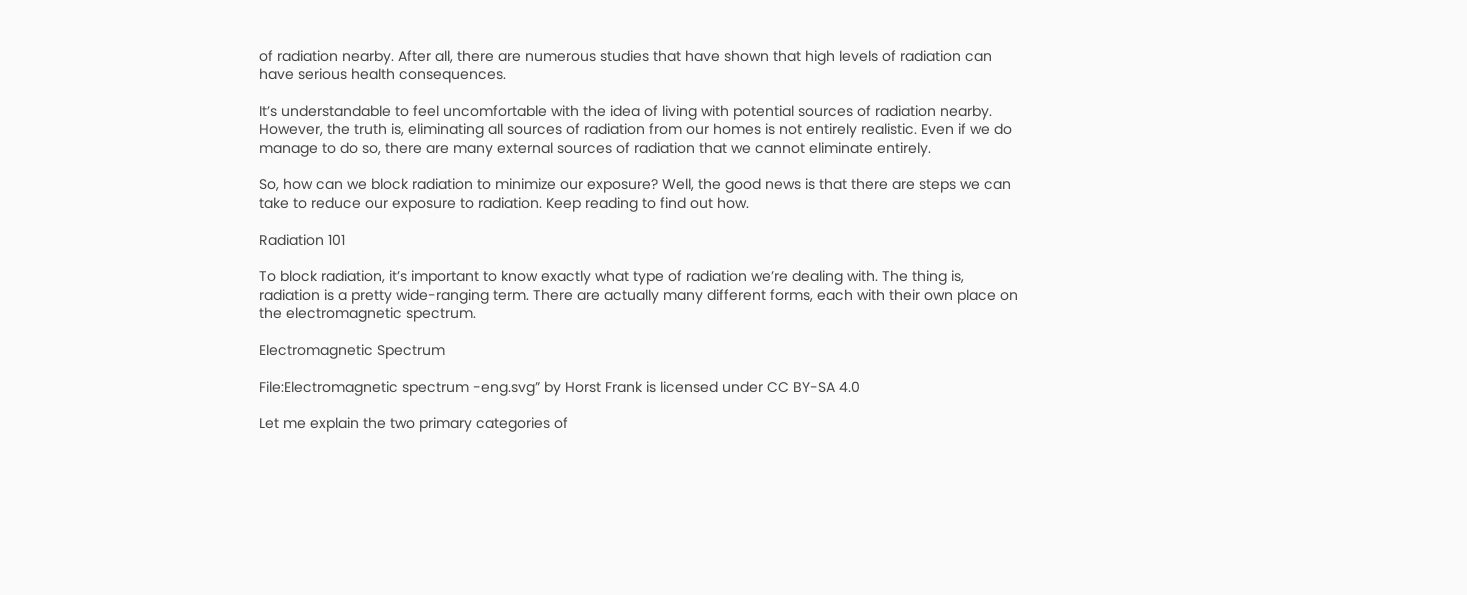of radiation nearby. After all, there are numerous studies that have shown that high levels of radiation can have serious health consequences.

It’s understandable to feel uncomfortable with the idea of living with potential sources of radiation nearby. However, the truth is, eliminating all sources of radiation from our homes is not entirely realistic. Even if we do manage to do so, there are many external sources of radiation that we cannot eliminate entirely.

So, how can we block radiation to minimize our exposure? Well, the good news is that there are steps we can take to reduce our exposure to radiation. Keep reading to find out how.

Radiation 101

To block radiation, it’s important to know exactly what type of radiation we’re dealing with. The thing is, radiation is a pretty wide-ranging term. There are actually many different forms, each with their own place on the electromagnetic spectrum.

Electromagnetic Spectrum

File:Electromagnetic spectrum -eng.svg” by Horst Frank is licensed under CC BY-SA 4.0

Let me explain the two primary categories of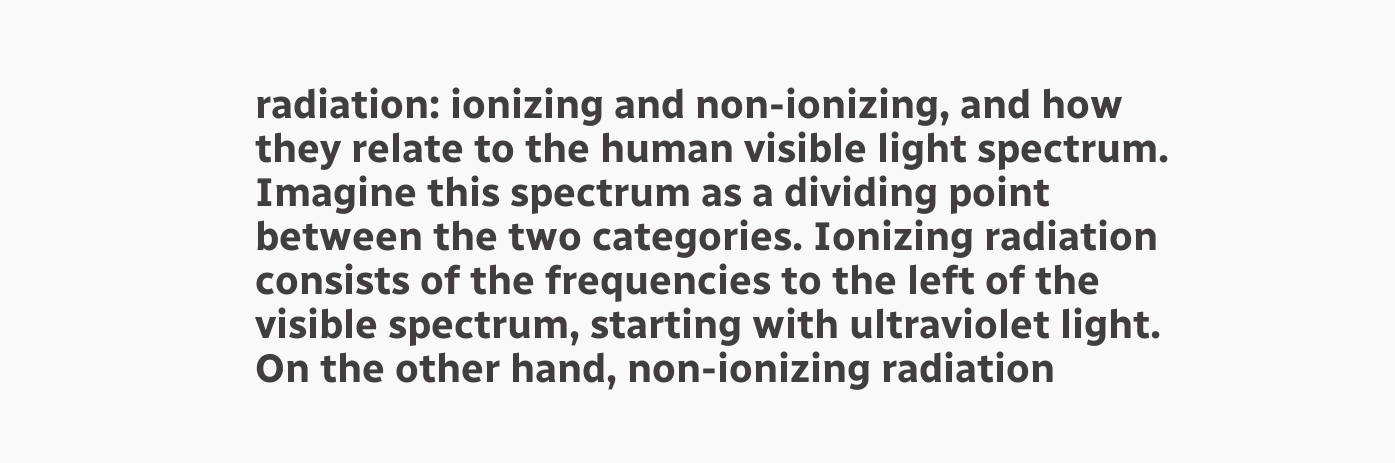radiation: ionizing and non-ionizing, and how they relate to the human visible light spectrum. Imagine this spectrum as a dividing point between the two categories. Ionizing radiation consists of the frequencies to the left of the visible spectrum, starting with ultraviolet light. On the other hand, non-ionizing radiation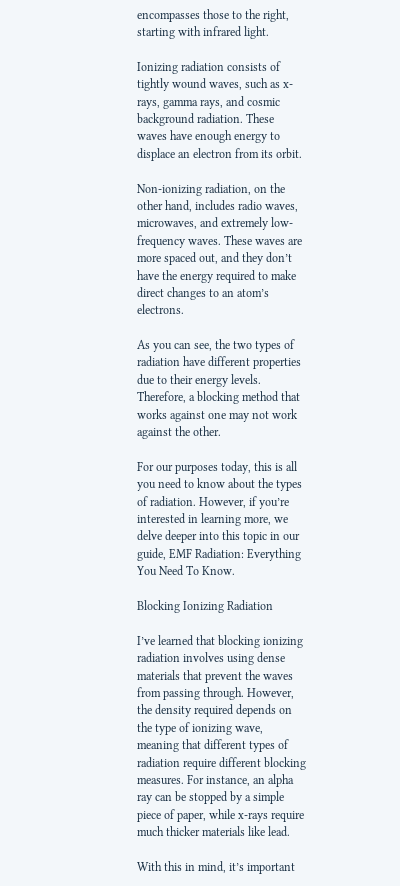encompasses those to the right, starting with infrared light.

Ionizing radiation consists of tightly wound waves, such as x-rays, gamma rays, and cosmic background radiation. These waves have enough energy to displace an electron from its orbit.

Non-ionizing radiation, on the other hand, includes radio waves, microwaves, and extremely low-frequency waves. These waves are more spaced out, and they don’t have the energy required to make direct changes to an atom’s electrons.

As you can see, the two types of radiation have different properties due to their energy levels. Therefore, a blocking method that works against one may not work against the other.

For our purposes today, this is all you need to know about the types of radiation. However, if you’re interested in learning more, we delve deeper into this topic in our guide, EMF Radiation: Everything You Need To Know.

Blocking Ionizing Radiation

I’ve learned that blocking ionizing radiation involves using dense materials that prevent the waves from passing through. However, the density required depends on the type of ionizing wave, meaning that different types of radiation require different blocking measures. For instance, an alpha ray can be stopped by a simple piece of paper, while x-rays require much thicker materials like lead.

With this in mind, it’s important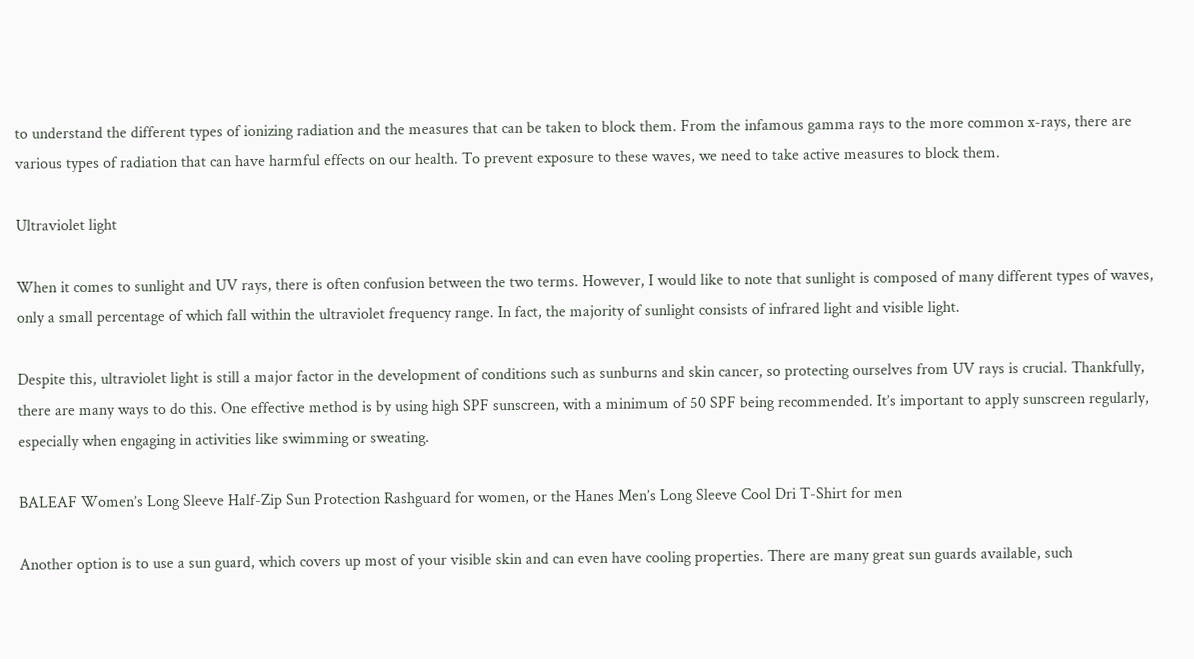to understand the different types of ionizing radiation and the measures that can be taken to block them. From the infamous gamma rays to the more common x-rays, there are various types of radiation that can have harmful effects on our health. To prevent exposure to these waves, we need to take active measures to block them.

Ultraviolet light

When it comes to sunlight and UV rays, there is often confusion between the two terms. However, I would like to note that sunlight is composed of many different types of waves, only a small percentage of which fall within the ultraviolet frequency range. In fact, the majority of sunlight consists of infrared light and visible light.

Despite this, ultraviolet light is still a major factor in the development of conditions such as sunburns and skin cancer, so protecting ourselves from UV rays is crucial. Thankfully, there are many ways to do this. One effective method is by using high SPF sunscreen, with a minimum of 50 SPF being recommended. It’s important to apply sunscreen regularly, especially when engaging in activities like swimming or sweating.

BALEAF Women’s Long Sleeve Half-Zip Sun Protection Rashguard for women, or the Hanes Men’s Long Sleeve Cool Dri T-Shirt for men

Another option is to use a sun guard, which covers up most of your visible skin and can even have cooling properties. There are many great sun guards available, such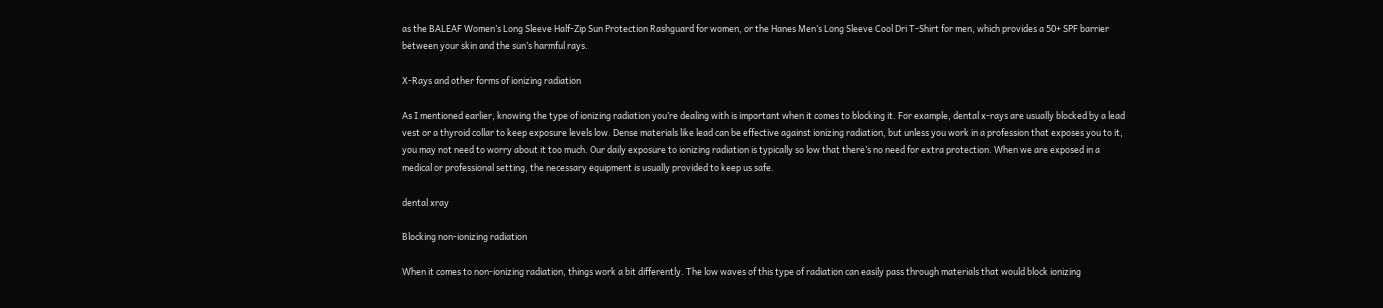as the BALEAF Women’s Long Sleeve Half-Zip Sun Protection Rashguard for women, or the Hanes Men’s Long Sleeve Cool Dri T-Shirt for men, which provides a 50+ SPF barrier between your skin and the sun’s harmful rays.

X-Rays and other forms of ionizing radiation

As I mentioned earlier, knowing the type of ionizing radiation you’re dealing with is important when it comes to blocking it. For example, dental x-rays are usually blocked by a lead vest or a thyroid collar to keep exposure levels low. Dense materials like lead can be effective against ionizing radiation, but unless you work in a profession that exposes you to it, you may not need to worry about it too much. Our daily exposure to ionizing radiation is typically so low that there’s no need for extra protection. When we are exposed in a medical or professional setting, the necessary equipment is usually provided to keep us safe.

dental xray

Blocking non-ionizing radiation

When it comes to non-ionizing radiation, things work a bit differently. The low waves of this type of radiation can easily pass through materials that would block ionizing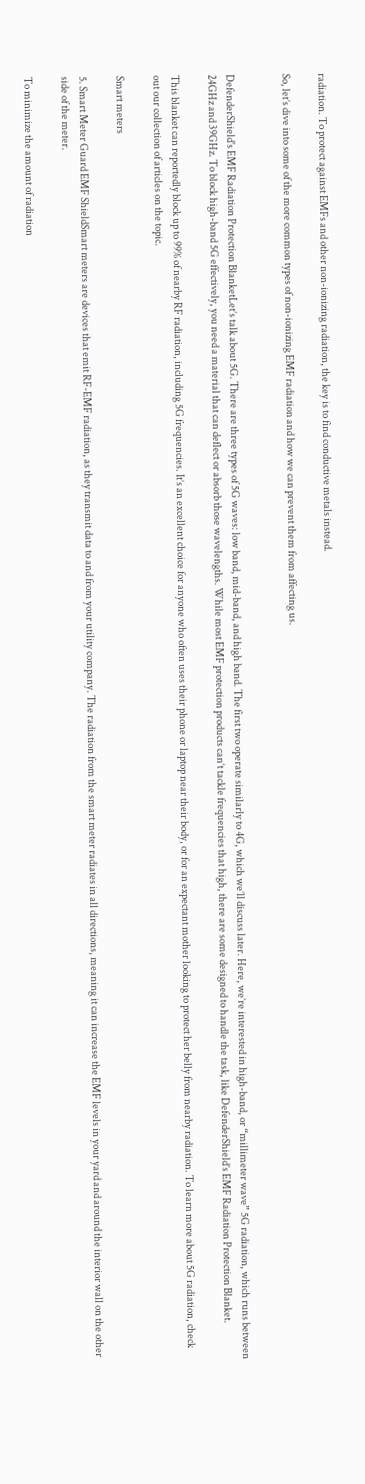radiation. To protect against EMFs and other non-ionizing radiation, the key is to find conductive metals instead.

So, let’s dive into some of the more common types of non-ionizing EMF radiation and how we can prevent them from affecting us.


DefenderShield's EMF Radiation Protection BlanketLet’s talk about 5G. There are three types of 5G waves: low band, mid-band, and high band. The first two operate similarly to 4G, which we’ll discuss later. Here, we’re interested in high-band, or “millimeter wave” 5G radiation, which runs between 24GHz and 39GHz. To block high-band 5G effectively, you need a material that can deflect or absorb those wavelengths. While most EMF protection products can’t tackle frequencies that high, there are some designed to handle the task, like DefenderShield’s EMF Radiation Protection Blanket.

This blanket can reportedly block up to 99% of nearby RF radiation, including 5G frequencies. It’s an excellent choice for anyone who often uses their phone or laptop near their body, or for an expectant mother looking to protect her belly from nearby radiation. To learn more about 5G radiation, check out our collection of articles on the topic.

Smart meters

5. Smart Meter Guard EMF ShieldSmart meters are devices that emit RF-EMF radiation, as they transmit data to and from your utility company. The radiation from the smart meter radiates in all directions, meaning it can increase the EMF levels in your yard and around the interior wall on the other side of the meter.

To minimize the amount of radiation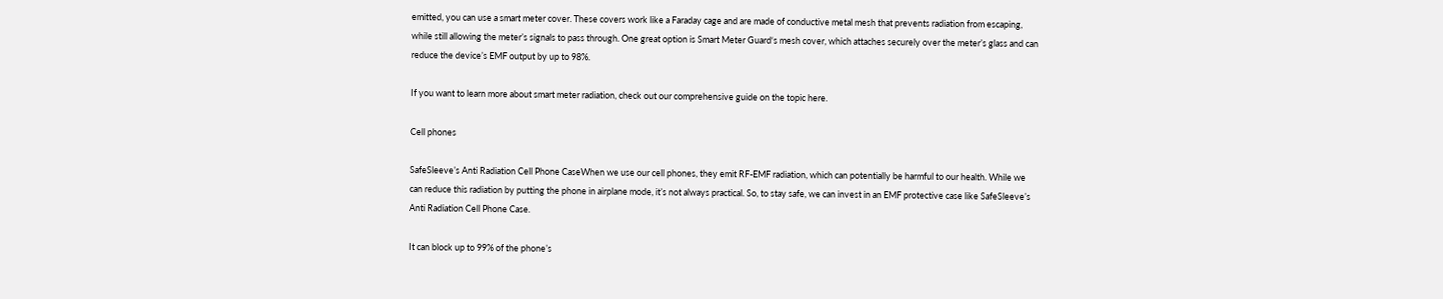emitted, you can use a smart meter cover. These covers work like a Faraday cage and are made of conductive metal mesh that prevents radiation from escaping, while still allowing the meter’s signals to pass through. One great option is Smart Meter Guard‘s mesh cover, which attaches securely over the meter’s glass and can reduce the device’s EMF output by up to 98%.

If you want to learn more about smart meter radiation, check out our comprehensive guide on the topic here.

Cell phones

SafeSleeve’s Anti Radiation Cell Phone CaseWhen we use our cell phones, they emit RF-EMF radiation, which can potentially be harmful to our health. While we can reduce this radiation by putting the phone in airplane mode, it’s not always practical. So, to stay safe, we can invest in an EMF protective case like SafeSleeve’s Anti Radiation Cell Phone Case.

It can block up to 99% of the phone’s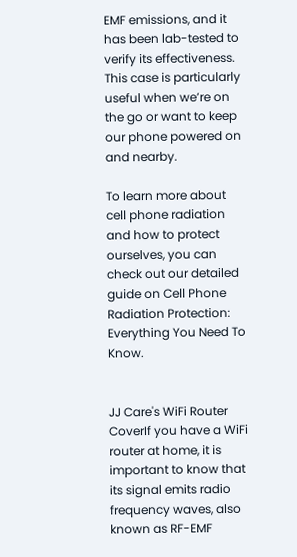EMF emissions, and it has been lab-tested to verify its effectiveness. This case is particularly useful when we’re on the go or want to keep our phone powered on and nearby.

To learn more about cell phone radiation and how to protect ourselves, you can check out our detailed guide on Cell Phone Radiation Protection: Everything You Need To Know.


JJ Care's WiFi Router CoverIf you have a WiFi router at home, it is important to know that its signal emits radio frequency waves, also known as RF-EMF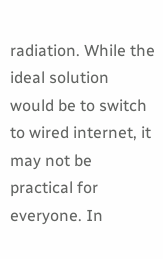radiation. While the ideal solution would be to switch to wired internet, it may not be practical for everyone. In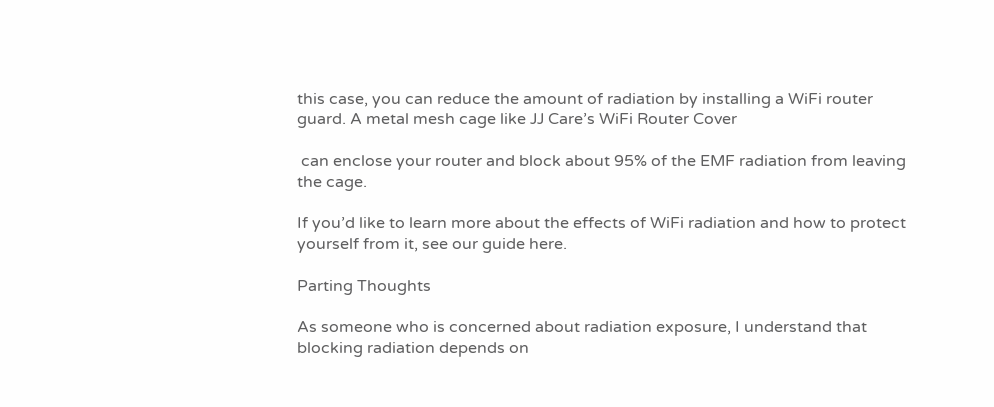this case, you can reduce the amount of radiation by installing a WiFi router guard. A metal mesh cage like JJ Care’s WiFi Router Cover

 can enclose your router and block about 95% of the EMF radiation from leaving the cage.

If you’d like to learn more about the effects of WiFi radiation and how to protect yourself from it, see our guide here.

Parting Thoughts

As someone who is concerned about radiation exposure, I understand that blocking radiation depends on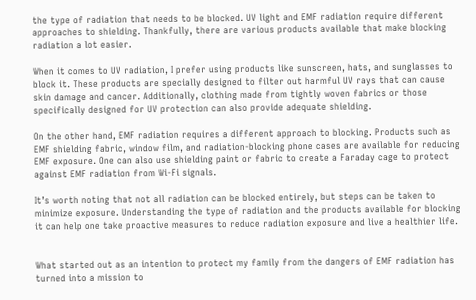the type of radiation that needs to be blocked. UV light and EMF radiation require different approaches to shielding. Thankfully, there are various products available that make blocking radiation a lot easier.

When it comes to UV radiation, I prefer using products like sunscreen, hats, and sunglasses to block it. These products are specially designed to filter out harmful UV rays that can cause skin damage and cancer. Additionally, clothing made from tightly woven fabrics or those specifically designed for UV protection can also provide adequate shielding.

On the other hand, EMF radiation requires a different approach to blocking. Products such as EMF shielding fabric, window film, and radiation-blocking phone cases are available for reducing EMF exposure. One can also use shielding paint or fabric to create a Faraday cage to protect against EMF radiation from Wi-Fi signals.

It’s worth noting that not all radiation can be blocked entirely, but steps can be taken to minimize exposure. Understanding the type of radiation and the products available for blocking it can help one take proactive measures to reduce radiation exposure and live a healthier life.


What started out as an intention to protect my family from the dangers of EMF radiation has turned into a mission to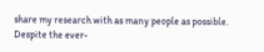share my research with as many people as possible. Despite the ever-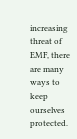increasing threat of EMF, there are many ways to keep ourselves protected.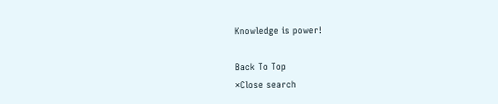Knowledge is power!

Back To Top
×Close search